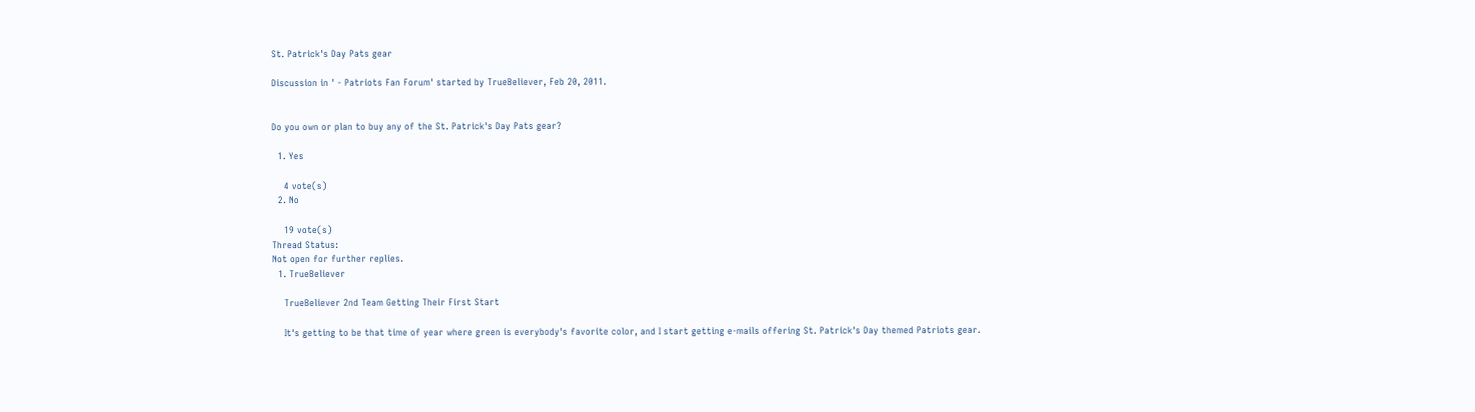St. Patrick's Day Pats gear

Discussion in ' - Patriots Fan Forum' started by TrueBeliever, Feb 20, 2011.


Do you own or plan to buy any of the St. Patrick's Day Pats gear?

  1. Yes

    4 vote(s)
  2. No

    19 vote(s)
Thread Status:
Not open for further replies.
  1. TrueBeliever

    TrueBeliever 2nd Team Getting Their First Start

    It's getting to be that time of year where green is everybody's favorite color, and I start getting e-mails offering St. Patrick's Day themed Patriots gear.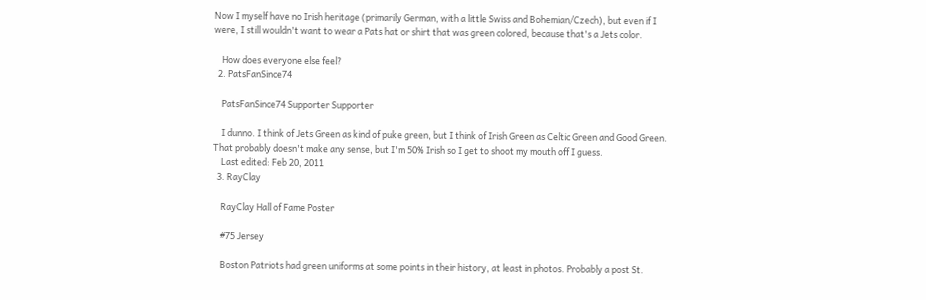Now I myself have no Irish heritage (primarily German, with a little Swiss and Bohemian/Czech), but even if I were, I still wouldn't want to wear a Pats hat or shirt that was green colored, because that's a Jets color.

    How does everyone else feel?
  2. PatsFanSince74

    PatsFanSince74 Supporter Supporter

    I dunno. I think of Jets Green as kind of puke green, but I think of Irish Green as Celtic Green and Good Green. That probably doesn't make any sense, but I'm 50% Irish so I get to shoot my mouth off I guess.
    Last edited: Feb 20, 2011
  3. RayClay

    RayClay Hall of Fame Poster

    #75 Jersey

    Boston Patriots had green uniforms at some points in their history, at least in photos. Probably a post St.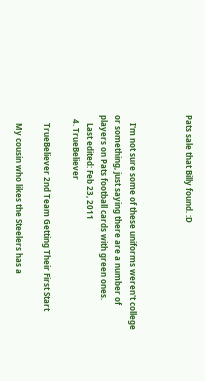Pats sale that Billy found. :D



    I'm not sure some of these uniforms weren't college or something, just saying there are a number of players on Pats football cards with green ones.
    Last edited: Feb 23, 2011
  4. TrueBeliever

    TrueBeliever 2nd Team Getting Their First Start

    My cousin who likes the Steelers has a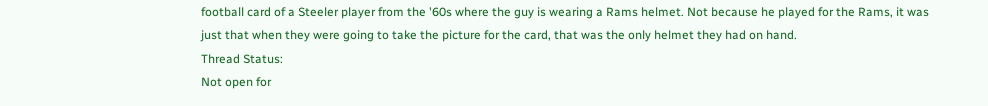football card of a Steeler player from the '60s where the guy is wearing a Rams helmet. Not because he played for the Rams, it was just that when they were going to take the picture for the card, that was the only helmet they had on hand.
Thread Status:
Not open for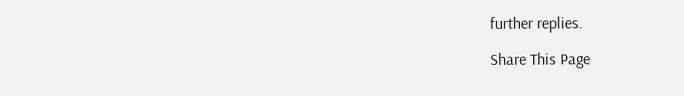further replies.

Share This Page